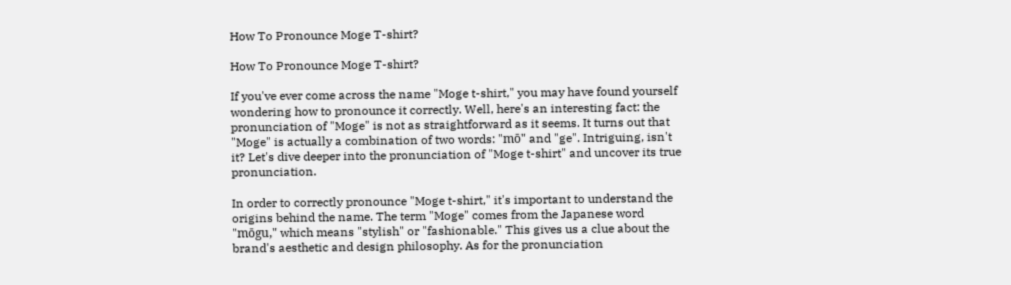How To Pronounce Moge T-shirt?

How To Pronounce Moge T-shirt?

If you've ever come across the name "Moge t-shirt," you may have found yourself wondering how to pronounce it correctly. Well, here's an interesting fact: the pronunciation of "Moge" is not as straightforward as it seems. It turns out that "Moge" is actually a combination of two words: "mō" and "ge". Intriguing, isn't it? Let's dive deeper into the pronunciation of "Moge t-shirt" and uncover its true pronunciation.

In order to correctly pronounce "Moge t-shirt," it's important to understand the origins behind the name. The term "Moge" comes from the Japanese word "mōgu," which means "stylish" or "fashionable." This gives us a clue about the brand's aesthetic and design philosophy. As for the pronunciation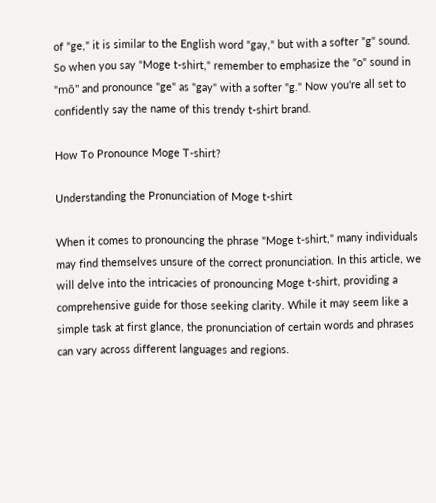of "ge," it is similar to the English word "gay," but with a softer "g" sound. So when you say "Moge t-shirt," remember to emphasize the "o" sound in "mō" and pronounce "ge" as "gay" with a softer "g." Now you're all set to confidently say the name of this trendy t-shirt brand.

How To Pronounce Moge T-shirt?

Understanding the Pronunciation of Moge t-shirt

When it comes to pronouncing the phrase "Moge t-shirt," many individuals may find themselves unsure of the correct pronunciation. In this article, we will delve into the intricacies of pronouncing Moge t-shirt, providing a comprehensive guide for those seeking clarity. While it may seem like a simple task at first glance, the pronunciation of certain words and phrases can vary across different languages and regions.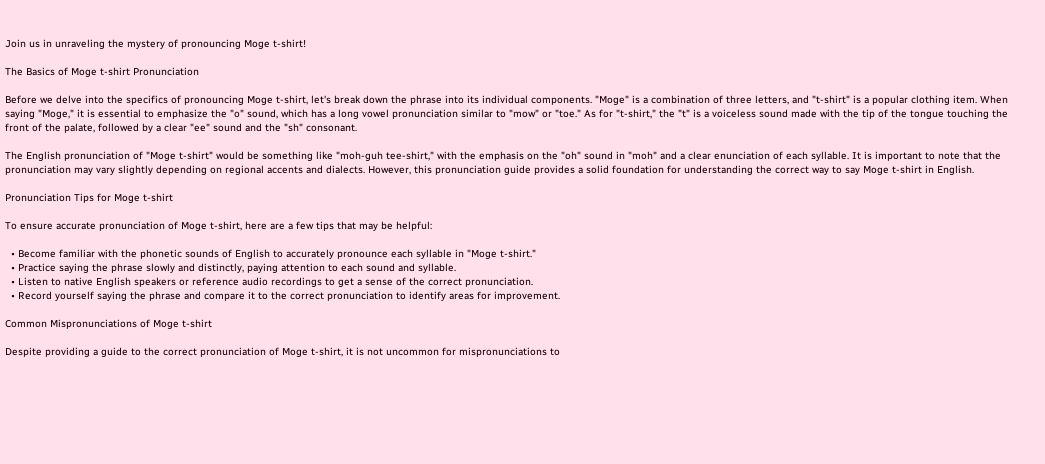Join us in unraveling the mystery of pronouncing Moge t-shirt!

The Basics of Moge t-shirt Pronunciation

Before we delve into the specifics of pronouncing Moge t-shirt, let's break down the phrase into its individual components. "Moge" is a combination of three letters, and "t-shirt" is a popular clothing item. When saying "Moge," it is essential to emphasize the "o" sound, which has a long vowel pronunciation similar to "mow" or "toe." As for "t-shirt," the "t" is a voiceless sound made with the tip of the tongue touching the front of the palate, followed by a clear "ee" sound and the "sh" consonant.

The English pronunciation of "Moge t-shirt" would be something like "moh-guh tee-shirt," with the emphasis on the "oh" sound in "moh" and a clear enunciation of each syllable. It is important to note that the pronunciation may vary slightly depending on regional accents and dialects. However, this pronunciation guide provides a solid foundation for understanding the correct way to say Moge t-shirt in English.

Pronunciation Tips for Moge t-shirt

To ensure accurate pronunciation of Moge t-shirt, here are a few tips that may be helpful:

  • Become familiar with the phonetic sounds of English to accurately pronounce each syllable in "Moge t-shirt."
  • Practice saying the phrase slowly and distinctly, paying attention to each sound and syllable.
  • Listen to native English speakers or reference audio recordings to get a sense of the correct pronunciation.
  • Record yourself saying the phrase and compare it to the correct pronunciation to identify areas for improvement.

Common Mispronunciations of Moge t-shirt

Despite providing a guide to the correct pronunciation of Moge t-shirt, it is not uncommon for mispronunciations to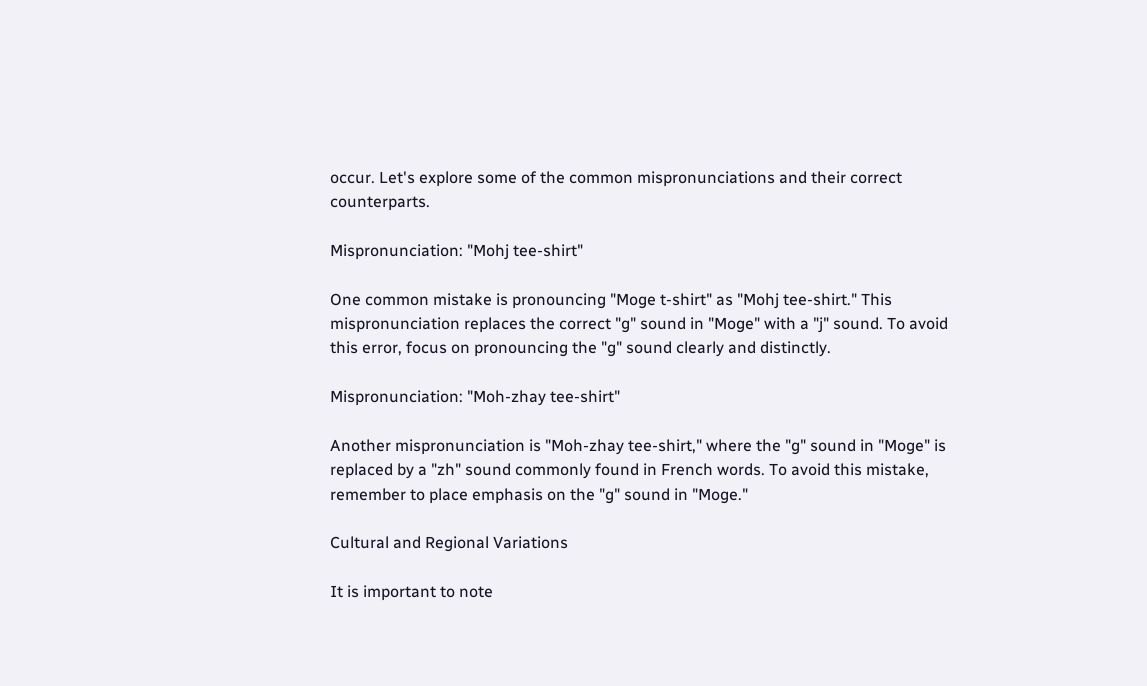occur. Let's explore some of the common mispronunciations and their correct counterparts.

Mispronunciation: "Mohj tee-shirt"

One common mistake is pronouncing "Moge t-shirt" as "Mohj tee-shirt." This mispronunciation replaces the correct "g" sound in "Moge" with a "j" sound. To avoid this error, focus on pronouncing the "g" sound clearly and distinctly.

Mispronunciation: "Moh-zhay tee-shirt"

Another mispronunciation is "Moh-zhay tee-shirt," where the "g" sound in "Moge" is replaced by a "zh" sound commonly found in French words. To avoid this mistake, remember to place emphasis on the "g" sound in "Moge."

Cultural and Regional Variations

It is important to note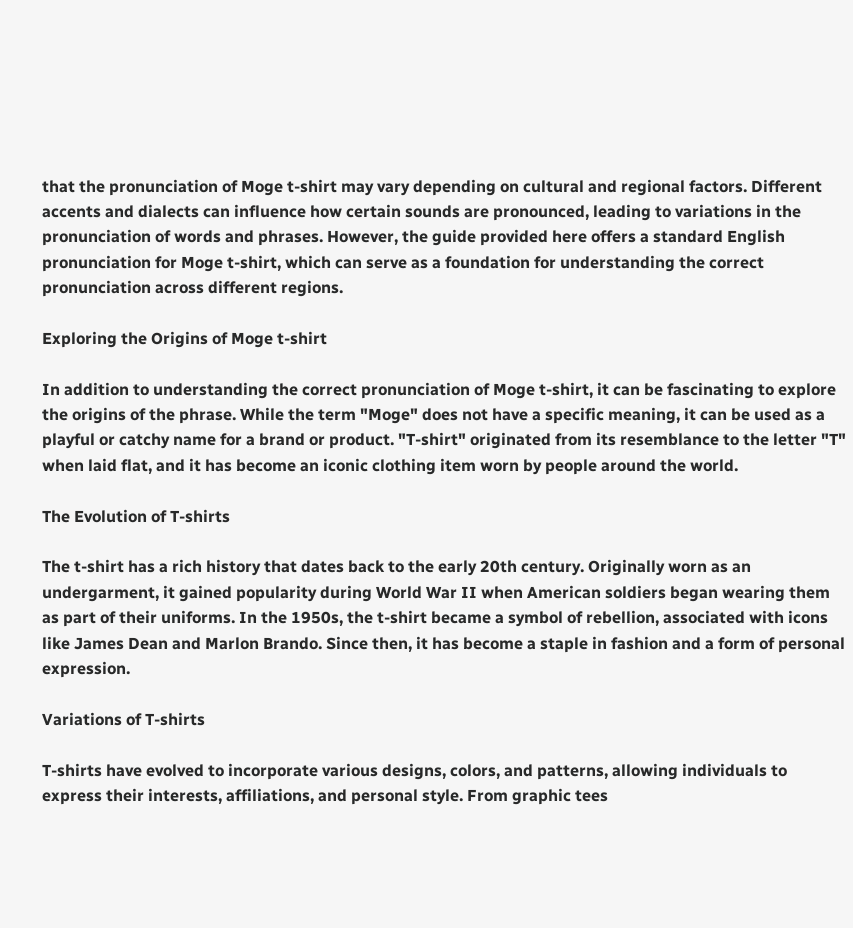that the pronunciation of Moge t-shirt may vary depending on cultural and regional factors. Different accents and dialects can influence how certain sounds are pronounced, leading to variations in the pronunciation of words and phrases. However, the guide provided here offers a standard English pronunciation for Moge t-shirt, which can serve as a foundation for understanding the correct pronunciation across different regions.

Exploring the Origins of Moge t-shirt

In addition to understanding the correct pronunciation of Moge t-shirt, it can be fascinating to explore the origins of the phrase. While the term "Moge" does not have a specific meaning, it can be used as a playful or catchy name for a brand or product. "T-shirt" originated from its resemblance to the letter "T" when laid flat, and it has become an iconic clothing item worn by people around the world.

The Evolution of T-shirts

The t-shirt has a rich history that dates back to the early 20th century. Originally worn as an undergarment, it gained popularity during World War II when American soldiers began wearing them as part of their uniforms. In the 1950s, the t-shirt became a symbol of rebellion, associated with icons like James Dean and Marlon Brando. Since then, it has become a staple in fashion and a form of personal expression.

Variations of T-shirts

T-shirts have evolved to incorporate various designs, colors, and patterns, allowing individuals to express their interests, affiliations, and personal style. From graphic tees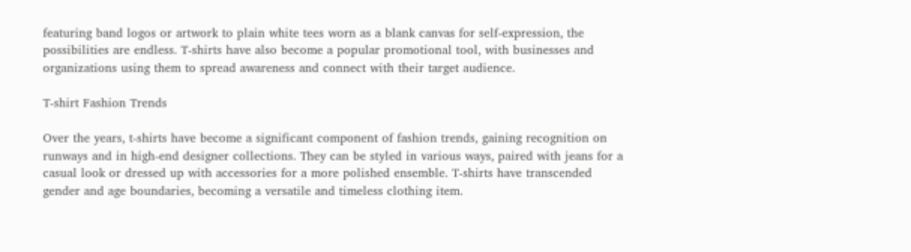featuring band logos or artwork to plain white tees worn as a blank canvas for self-expression, the possibilities are endless. T-shirts have also become a popular promotional tool, with businesses and organizations using them to spread awareness and connect with their target audience.

T-shirt Fashion Trends

Over the years, t-shirts have become a significant component of fashion trends, gaining recognition on runways and in high-end designer collections. They can be styled in various ways, paired with jeans for a casual look or dressed up with accessories for a more polished ensemble. T-shirts have transcended gender and age boundaries, becoming a versatile and timeless clothing item.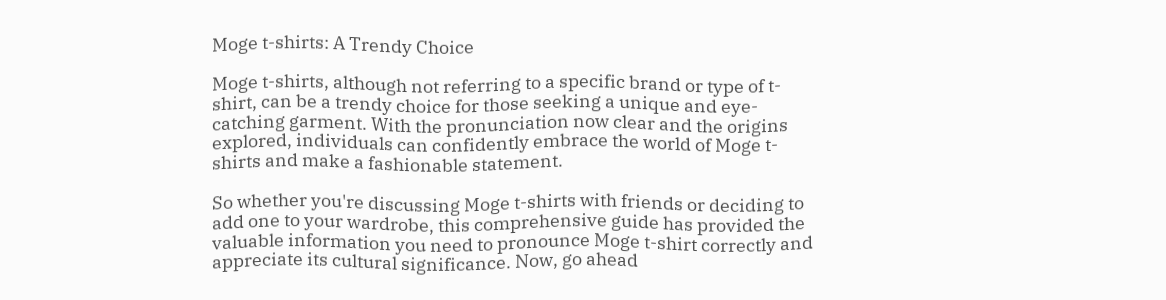Moge t-shirts: A Trendy Choice

Moge t-shirts, although not referring to a specific brand or type of t-shirt, can be a trendy choice for those seeking a unique and eye-catching garment. With the pronunciation now clear and the origins explored, individuals can confidently embrace the world of Moge t-shirts and make a fashionable statement.

So whether you're discussing Moge t-shirts with friends or deciding to add one to your wardrobe, this comprehensive guide has provided the valuable information you need to pronounce Moge t-shirt correctly and appreciate its cultural significance. Now, go ahead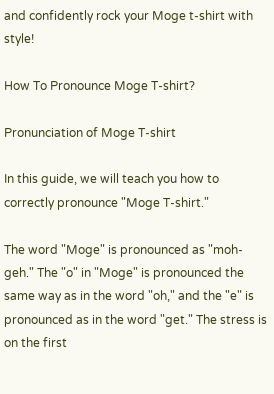and confidently rock your Moge t-shirt with style!

How To Pronounce Moge T-shirt?

Pronunciation of Moge T-shirt

In this guide, we will teach you how to correctly pronounce "Moge T-shirt."

The word "Moge" is pronounced as "moh-geh." The "o" in "Moge" is pronounced the same way as in the word "oh," and the "e" is pronounced as in the word "get." The stress is on the first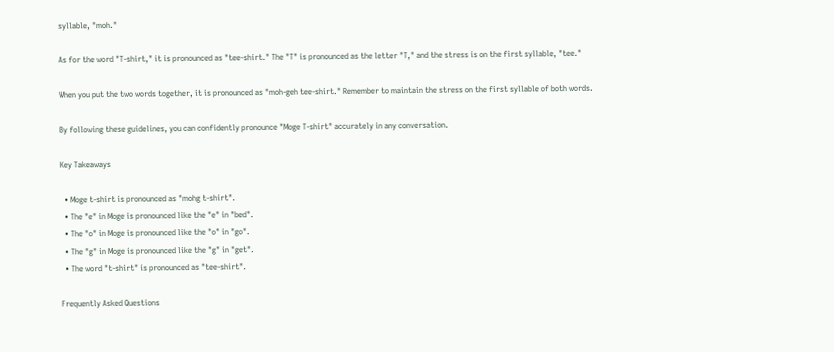syllable, "moh."

As for the word "T-shirt," it is pronounced as "tee-shirt." The "T" is pronounced as the letter "T," and the stress is on the first syllable, "tee."

When you put the two words together, it is pronounced as "moh-geh tee-shirt." Remember to maintain the stress on the first syllable of both words.

By following these guidelines, you can confidently pronounce "Moge T-shirt" accurately in any conversation.

Key Takeaways

  • Moge t-shirt is pronounced as "mohg t-shirt".
  • The "e" in Moge is pronounced like the "e" in "bed".
  • The "o" in Moge is pronounced like the "o" in "go".
  • The "g" in Moge is pronounced like the "g" in "get".
  • The word "t-shirt" is pronounced as "tee-shirt".

Frequently Asked Questions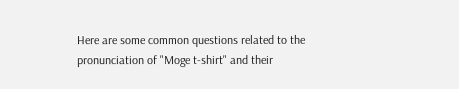Here are some common questions related to the pronunciation of "Moge t-shirt" and their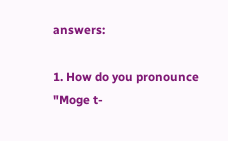answers:

1. How do you pronounce "Moge t-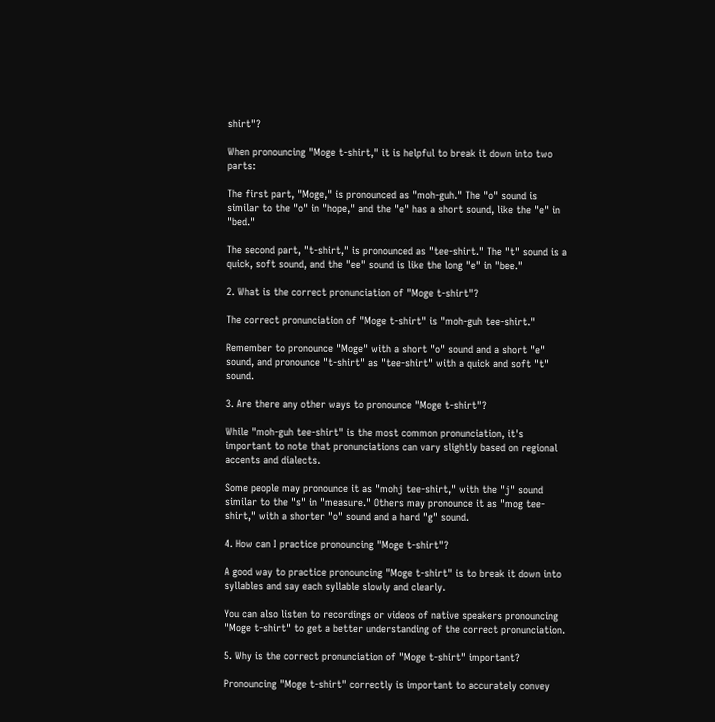shirt"?

When pronouncing "Moge t-shirt," it is helpful to break it down into two parts:

The first part, "Moge," is pronounced as "moh-guh." The "o" sound is similar to the "o" in "hope," and the "e" has a short sound, like the "e" in "bed."

The second part, "t-shirt," is pronounced as "tee-shirt." The "t" sound is a quick, soft sound, and the "ee" sound is like the long "e" in "bee."

2. What is the correct pronunciation of "Moge t-shirt"?

The correct pronunciation of "Moge t-shirt" is "moh-guh tee-shirt."

Remember to pronounce "Moge" with a short "o" sound and a short "e" sound, and pronounce "t-shirt" as "tee-shirt" with a quick and soft "t" sound.

3. Are there any other ways to pronounce "Moge t-shirt"?

While "moh-guh tee-shirt" is the most common pronunciation, it's important to note that pronunciations can vary slightly based on regional accents and dialects.

Some people may pronounce it as "mohj tee-shirt," with the "j" sound similar to the "s" in "measure." Others may pronounce it as "mog tee-shirt," with a shorter "o" sound and a hard "g" sound.

4. How can I practice pronouncing "Moge t-shirt"?

A good way to practice pronouncing "Moge t-shirt" is to break it down into syllables and say each syllable slowly and clearly.

You can also listen to recordings or videos of native speakers pronouncing "Moge t-shirt" to get a better understanding of the correct pronunciation.

5. Why is the correct pronunciation of "Moge t-shirt" important?

Pronouncing "Moge t-shirt" correctly is important to accurately convey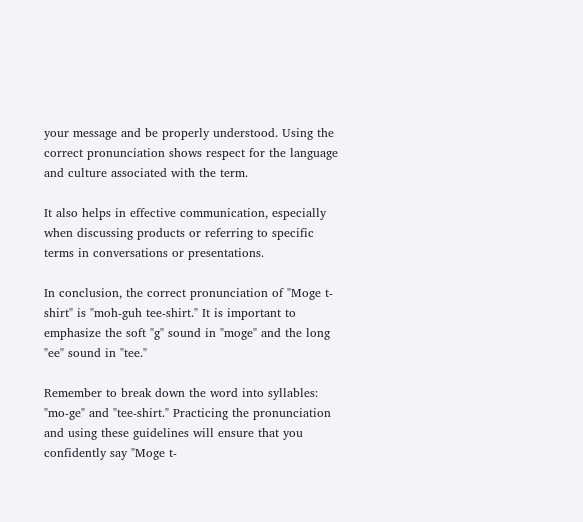your message and be properly understood. Using the correct pronunciation shows respect for the language and culture associated with the term.

It also helps in effective communication, especially when discussing products or referring to specific terms in conversations or presentations.

In conclusion, the correct pronunciation of "Moge t-shirt" is "moh-guh tee-shirt." It is important to emphasize the soft "g" sound in "moge" and the long "ee" sound in "tee."

Remember to break down the word into syllables: "mo-ge" and "tee-shirt." Practicing the pronunciation and using these guidelines will ensure that you confidently say "Moge t-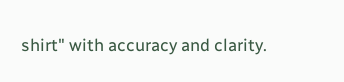shirt" with accuracy and clarity.